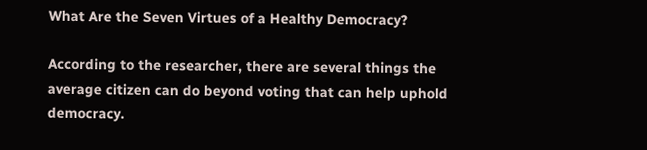What Are the Seven Virtues of a Healthy Democracy?

According to the researcher, there are several things the average citizen can do beyond voting that can help uphold democracy.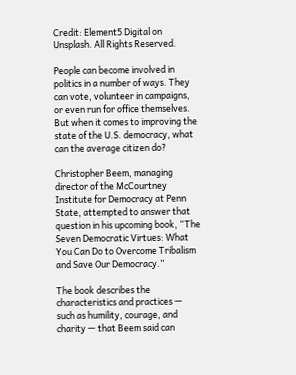Credit: Element5 Digital on Unsplash. All Rights Reserved.

People can become involved in politics in a number of ways. They can vote, volunteer in campaigns, or even run for office themselves. But when it comes to improving the state of the U.S. democracy, what can the average citizen do?

Christopher Beem, managing director of the McCourtney Institute for Democracy at Penn State, attempted to answer that question in his upcoming book, “The Seven Democratic Virtues: What You Can Do to Overcome Tribalism and Save Our Democracy.”

The book describes the characteristics and practices — such as humility, courage, and charity — that Beem said can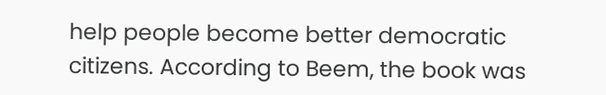help people become better democratic citizens. According to Beem, the book was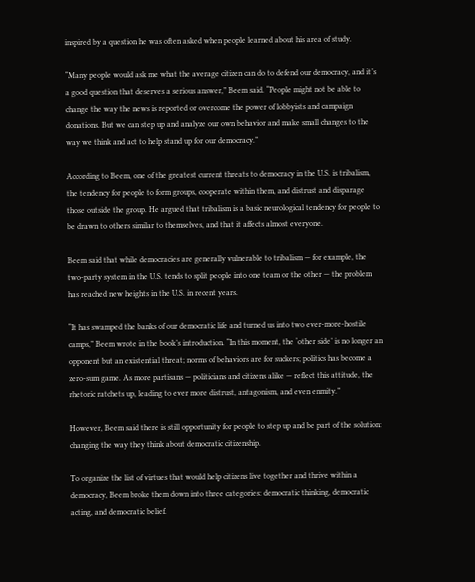inspired by a question he was often asked when people learned about his area of study.

“Many people would ask me what the average citizen can do to defend our democracy, and it’s a good question that deserves a serious answer,” Beem said. “People might not be able to change the way the news is reported or overcome the power of lobbyists and campaign donations. But we can step up and analyze our own behavior and make small changes to the way we think and act to help stand up for our democracy.”

According to Beem, one of the greatest current threats to democracy in the U.S. is tribalism, the tendency for people to form groups, cooperate within them, and distrust and disparage those outside the group. He argued that tribalism is a basic neurological tendency for people to be drawn to others similar to themselves, and that it affects almost everyone.

Beem said that while democracies are generally vulnerable to tribalism — for example, the two-party system in the U.S. tends to split people into one team or the other — the problem has reached new heights in the U.S. in recent years.

“It has swamped the banks of our democratic life and turned us into two ever-more-hostile camps,” Beem wrote in the book’s introduction. “In this moment, the ‘other side’ is no longer an opponent but an existential threat; norms of behaviors are for suckers; politics has become a zero-sum game. As more partisans — politicians and citizens alike — reflect this attitude, the rhetoric ratchets up, leading to ever more distrust, antagonism, and even enmity.”

However, Beem said there is still opportunity for people to step up and be part of the solution: changing the way they think about democratic citizenship.

To organize the list of virtues that would help citizens live together and thrive within a democracy, Beem broke them down into three categories: democratic thinking, democratic acting, and democratic belief.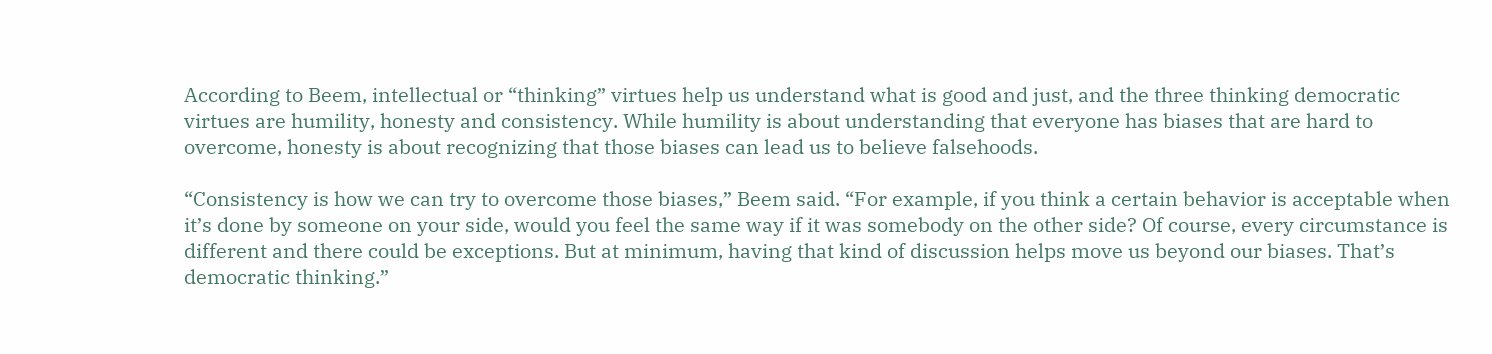According to Beem, intellectual or “thinking” virtues help us understand what is good and just, and the three thinking democratic virtues are humility, honesty and consistency. While humility is about understanding that everyone has biases that are hard to overcome, honesty is about recognizing that those biases can lead us to believe falsehoods.

“Consistency is how we can try to overcome those biases,” Beem said. “For example, if you think a certain behavior is acceptable when it’s done by someone on your side, would you feel the same way if it was somebody on the other side? Of course, every circumstance is different and there could be exceptions. But at minimum, having that kind of discussion helps move us beyond our biases. That’s democratic thinking.”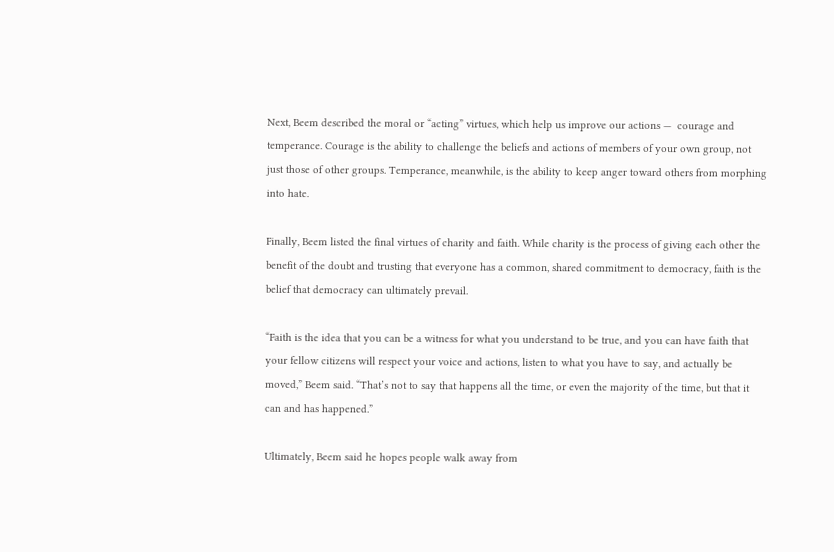Next, Beem described the moral or “acting” virtues, which help us improve our actions —  courage and temperance. Courage is the ability to challenge the beliefs and actions of members of your own group, not just those of other groups. Temperance, meanwhile, is the ability to keep anger toward others from morphing into hate.

Finally, Beem listed the final virtues of charity and faith. While charity is the process of giving each other the benefit of the doubt and trusting that everyone has a common, shared commitment to democracy, faith is the belief that democracy can ultimately prevail.

“Faith is the idea that you can be a witness for what you understand to be true, and you can have faith that your fellow citizens will respect your voice and actions, listen to what you have to say, and actually be moved,” Beem said. “That’s not to say that happens all the time, or even the majority of the time, but that it can and has happened.”

Ultimately, Beem said he hopes people walk away from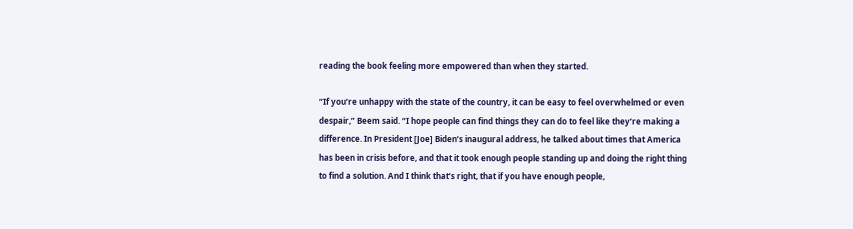reading the book feeling more empowered than when they started.

“If you’re unhappy with the state of the country, it can be easy to feel overwhelmed or even despair,” Beem said. “I hope people can find things they can do to feel like they’re making a difference. In President [Joe] Biden’s inaugural address, he talked about times that America has been in crisis before, and that it took enough people standing up and doing the right thing to find a solution. And I think that’s right, that if you have enough people,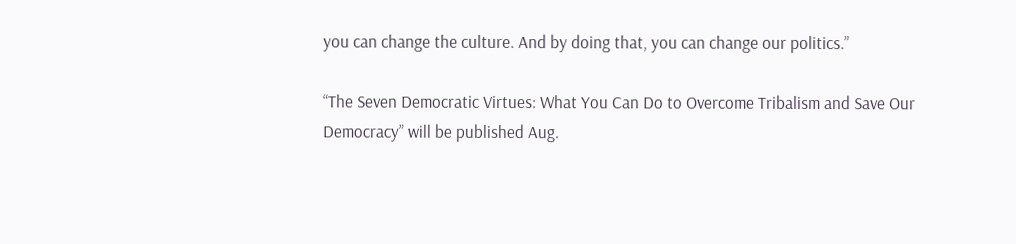you can change the culture. And by doing that, you can change our politics.”

“The Seven Democratic Virtues: What You Can Do to Overcome Tribalism and Save Our Democracy” will be published Aug.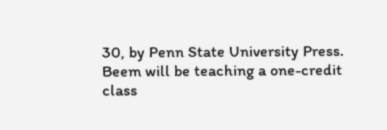30, by Penn State University Press. Beem will be teaching a one-credit class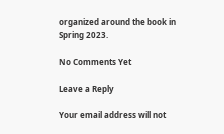organized around the book in Spring 2023.

No Comments Yet

Leave a Reply

Your email address will not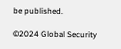be published.

©2024 Global Security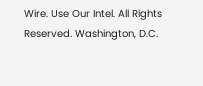Wire. Use Our Intel. All Rights Reserved. Washington, D.C.